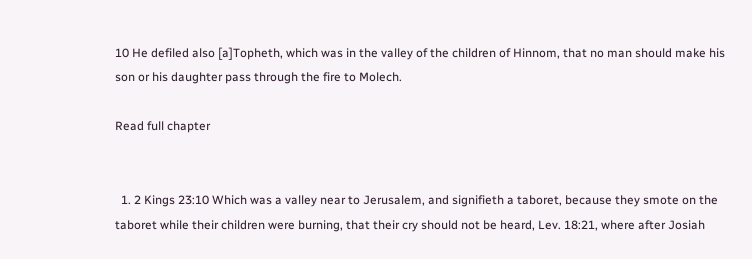10 He defiled also [a]Topheth, which was in the valley of the children of Hinnom, that no man should make his son or his daughter pass through the fire to Molech.

Read full chapter


  1. 2 Kings 23:10 Which was a valley near to Jerusalem, and signifieth a taboret, because they smote on the taboret while their children were burning, that their cry should not be heard, Lev. 18:21, where after Josiah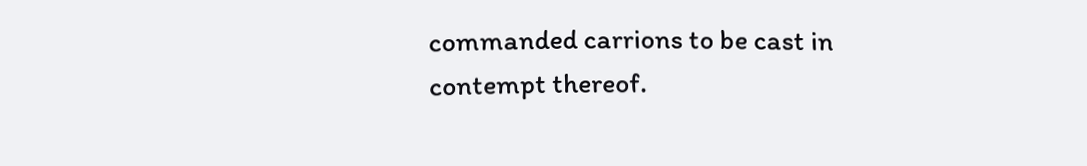commanded carrions to be cast in contempt thereof.